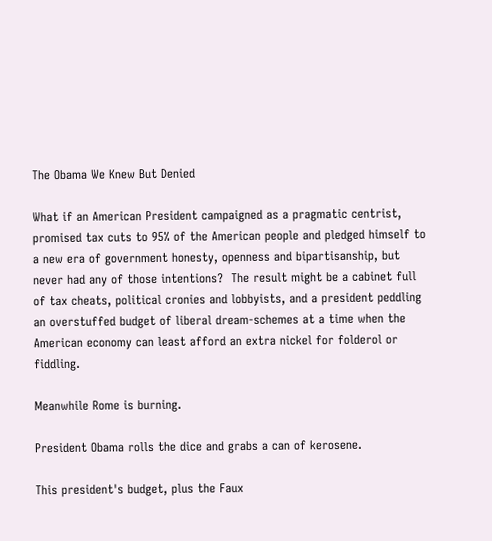The Obama We Knew But Denied

What if an American President campaigned as a pragmatic centrist, promised tax cuts to 95% of the American people and pledged himself to a new era of government honesty, openness and bipartisanship, but never had any of those intentions?  The result might be a cabinet full of tax cheats, political cronies and lobbyists, and a president peddling an overstuffed budget of liberal dream-schemes at a time when the American economy can least afford an extra nickel for folderol or fiddling.

Meanwhile Rome is burning.

President Obama rolls the dice and grabs a can of kerosene.

This president's budget, plus the Faux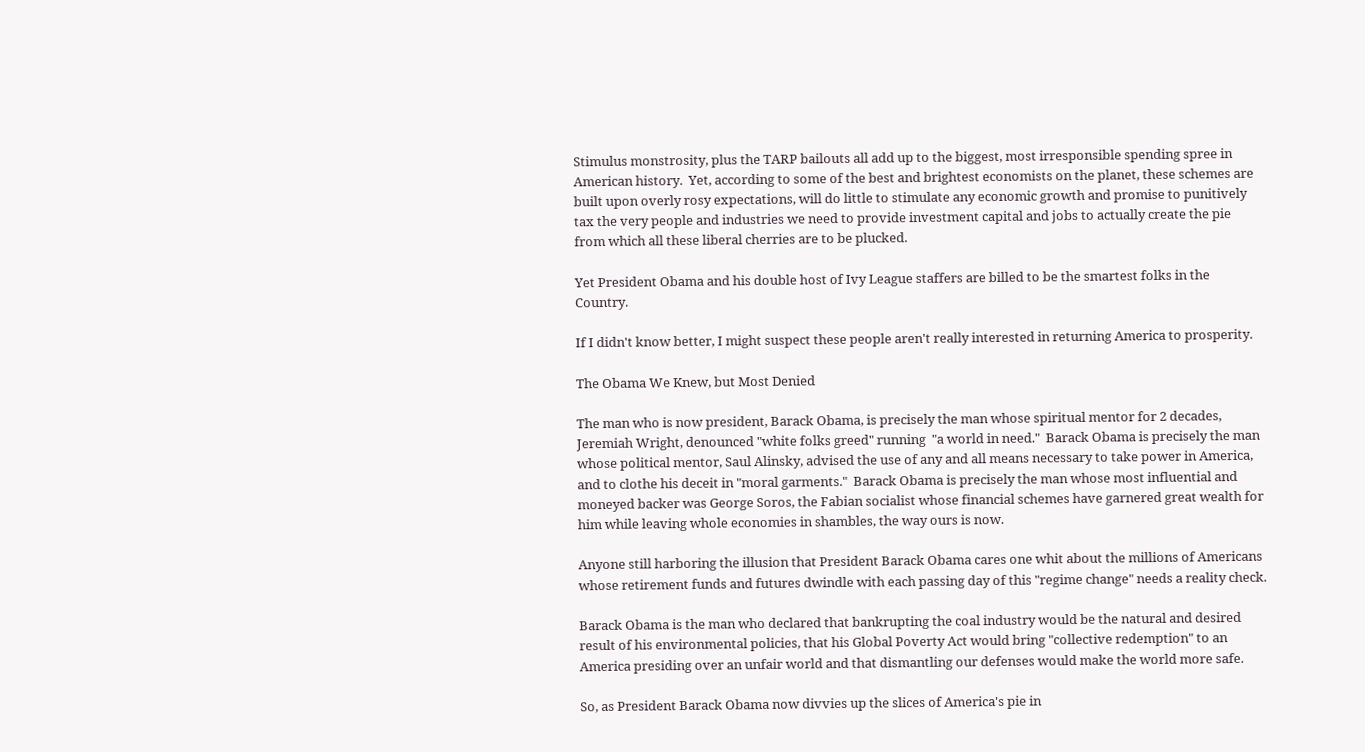Stimulus monstrosity, plus the TARP bailouts all add up to the biggest, most irresponsible spending spree in American history.  Yet, according to some of the best and brightest economists on the planet, these schemes are built upon overly rosy expectations, will do little to stimulate any economic growth and promise to punitively tax the very people and industries we need to provide investment capital and jobs to actually create the pie from which all these liberal cherries are to be plucked.

Yet President Obama and his double host of Ivy League staffers are billed to be the smartest folks in the Country.

If I didn't know better, I might suspect these people aren't really interested in returning America to prosperity.

The Obama We Knew, but Most Denied

The man who is now president, Barack Obama, is precisely the man whose spiritual mentor for 2 decades, Jeremiah Wright, denounced "white folks greed" running  "a world in need."  Barack Obama is precisely the man whose political mentor, Saul Alinsky, advised the use of any and all means necessary to take power in America, and to clothe his deceit in "moral garments."  Barack Obama is precisely the man whose most influential and moneyed backer was George Soros, the Fabian socialist whose financial schemes have garnered great wealth for him while leaving whole economies in shambles, the way ours is now.

Anyone still harboring the illusion that President Barack Obama cares one whit about the millions of Americans whose retirement funds and futures dwindle with each passing day of this "regime change" needs a reality check.

Barack Obama is the man who declared that bankrupting the coal industry would be the natural and desired result of his environmental policies, that his Global Poverty Act would bring "collective redemption" to an America presiding over an unfair world and that dismantling our defenses would make the world more safe.

So, as President Barack Obama now divvies up the slices of America's pie in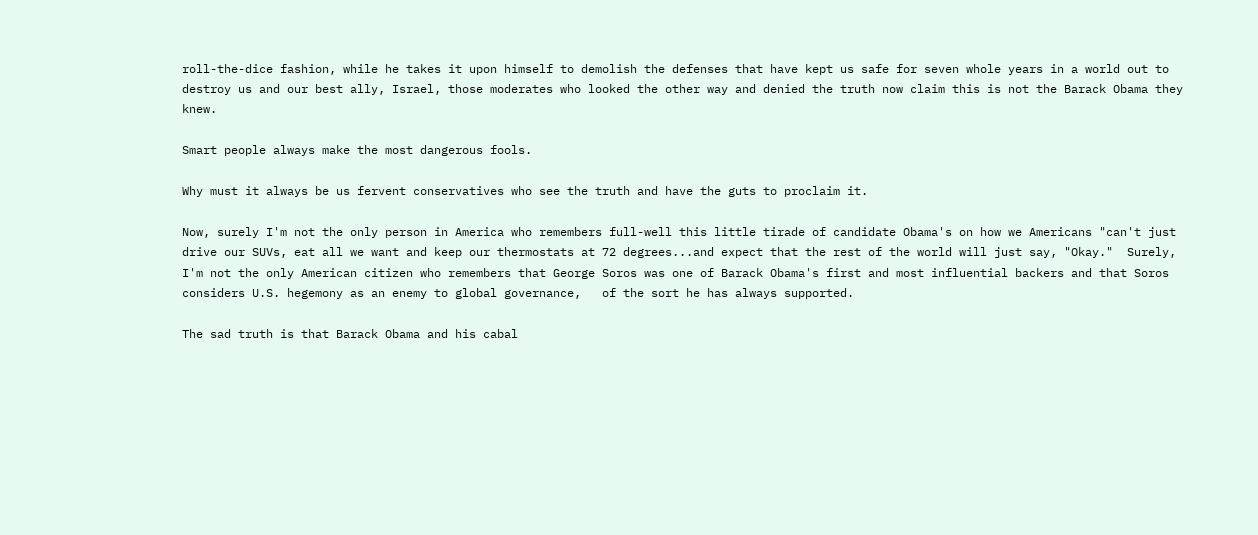roll-the-dice fashion, while he takes it upon himself to demolish the defenses that have kept us safe for seven whole years in a world out to destroy us and our best ally, Israel, those moderates who looked the other way and denied the truth now claim this is not the Barack Obama they knew.

Smart people always make the most dangerous fools.

Why must it always be us fervent conservatives who see the truth and have the guts to proclaim it.

Now, surely I'm not the only person in America who remembers full-well this little tirade of candidate Obama's on how we Americans "can't just drive our SUVs, eat all we want and keep our thermostats at 72 degrees...and expect that the rest of the world will just say, "Okay."  Surely, I'm not the only American citizen who remembers that George Soros was one of Barack Obama's first and most influential backers and that Soros considers U.S. hegemony as an enemy to global governance,   of the sort he has always supported.

The sad truth is that Barack Obama and his cabal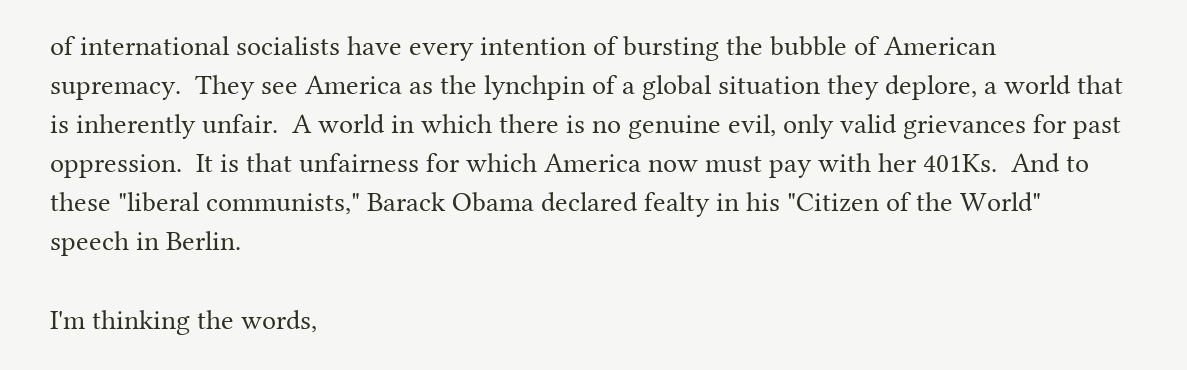of international socialists have every intention of bursting the bubble of American supremacy.  They see America as the lynchpin of a global situation they deplore, a world that is inherently unfair.  A world in which there is no genuine evil, only valid grievances for past oppression.  It is that unfairness for which America now must pay with her 401Ks.  And to these "liberal communists," Barack Obama declared fealty in his "Citizen of the World" speech in Berlin.

I'm thinking the words,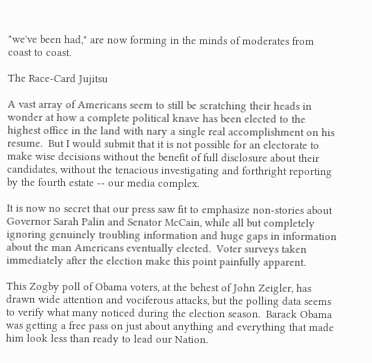"we've been had," are now forming in the minds of moderates from coast to coast.

The Race-Card Jujitsu

A vast array of Americans seem to still be scratching their heads in wonder at how a complete political knave has been elected to the highest office in the land with nary a single real accomplishment on his resume.  But I would submit that it is not possible for an electorate to make wise decisions without the benefit of full disclosure about their candidates, without the tenacious investigating and forthright reporting by the fourth estate -- our media complex.

It is now no secret that our press saw fit to emphasize non-stories about Governor Sarah Palin and Senator McCain, while all but completely ignoring genuinely troubling information and huge gaps in information about the man Americans eventually elected.  Voter surveys taken immediately after the election make this point painfully apparent.

This Zogby poll of Obama voters, at the behest of John Zeigler, has drawn wide attention and vociferous attacks, but the polling data seems to verify what many noticed during the election season.  Barack Obama was getting a free pass on just about anything and everything that made him look less than ready to lead our Nation.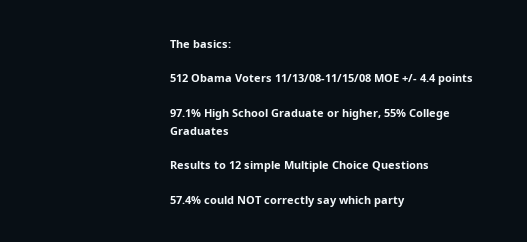The basics:

512 Obama Voters 11/13/08-11/15/08 MOE +/- 4.4 points

97.1% High School Graduate or higher, 55% College Graduates

Results to 12 simple Multiple Choice Questions

57.4% could NOT correctly say which party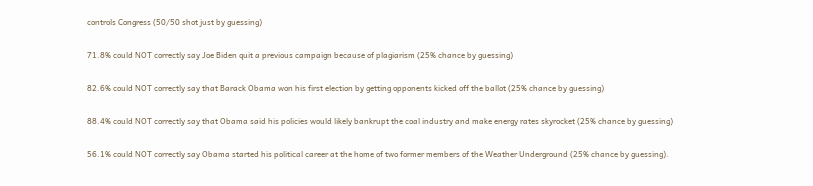controls Congress (50/50 shot just by guessing)

71.8% could NOT correctly say Joe Biden quit a previous campaign because of plagiarism (25% chance by guessing)

82.6% could NOT correctly say that Barack Obama won his first election by getting opponents kicked off the ballot (25% chance by guessing)

88.4% could NOT correctly say that Obama said his policies would likely bankrupt the coal industry and make energy rates skyrocket (25% chance by guessing)

56.1% could NOT correctly say Obama started his political career at the home of two former members of the Weather Underground (25% chance by guessing).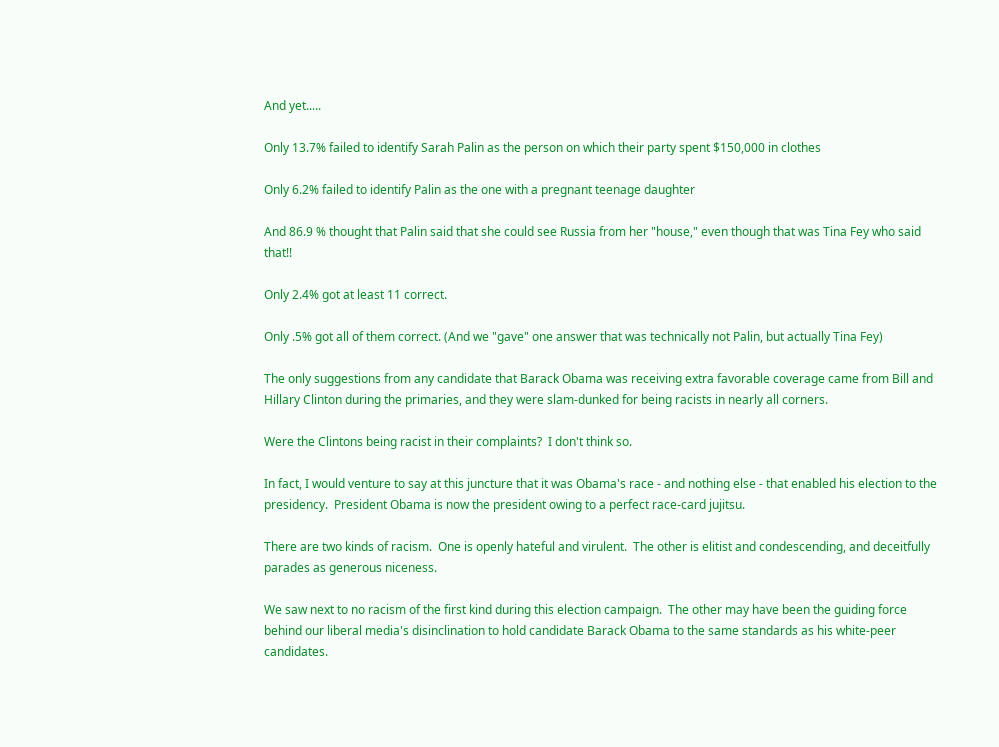And yet.....

Only 13.7% failed to identify Sarah Palin as the person on which their party spent $150,000 in clothes

Only 6.2% failed to identify Palin as the one with a pregnant teenage daughter

And 86.9 % thought that Palin said that she could see Russia from her "house," even though that was Tina Fey who said that!!

Only 2.4% got at least 11 correct.

Only .5% got all of them correct. (And we "gave" one answer that was technically not Palin, but actually Tina Fey)

The only suggestions from any candidate that Barack Obama was receiving extra favorable coverage came from Bill and Hillary Clinton during the primaries, and they were slam-dunked for being racists in nearly all corners.

Were the Clintons being racist in their complaints?  I don't think so.

In fact, I would venture to say at this juncture that it was Obama's race - and nothing else - that enabled his election to the presidency.  President Obama is now the president owing to a perfect race-card jujitsu.

There are two kinds of racism.  One is openly hateful and virulent.  The other is elitist and condescending, and deceitfully parades as generous niceness.

We saw next to no racism of the first kind during this election campaign.  The other may have been the guiding force behind our liberal media's disinclination to hold candidate Barack Obama to the same standards as his white-peer candidates.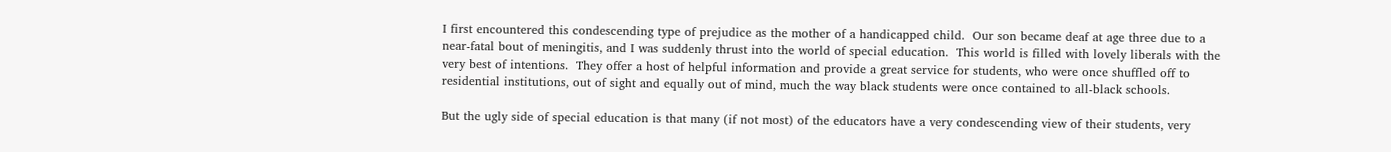I first encountered this condescending type of prejudice as the mother of a handicapped child.  Our son became deaf at age three due to a near-fatal bout of meningitis, and I was suddenly thrust into the world of special education.  This world is filled with lovely liberals with the very best of intentions.  They offer a host of helpful information and provide a great service for students, who were once shuffled off to residential institutions, out of sight and equally out of mind, much the way black students were once contained to all-black schools.

But the ugly side of special education is that many (if not most) of the educators have a very condescending view of their students, very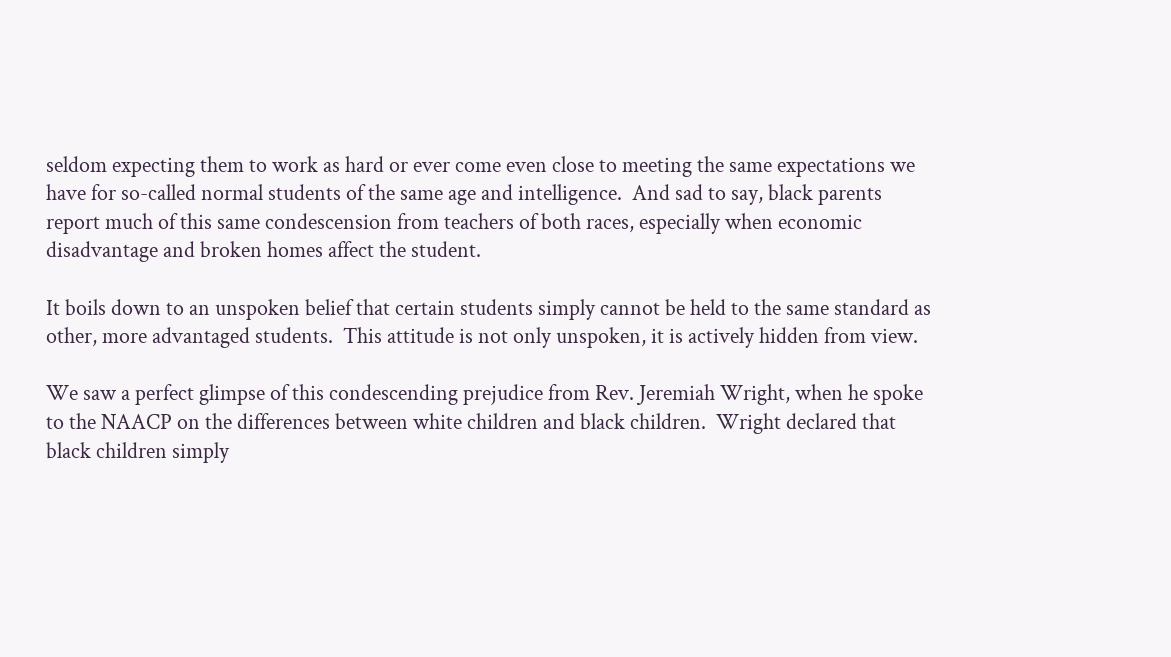seldom expecting them to work as hard or ever come even close to meeting the same expectations we have for so-called normal students of the same age and intelligence.  And sad to say, black parents report much of this same condescension from teachers of both races, especially when economic disadvantage and broken homes affect the student.

It boils down to an unspoken belief that certain students simply cannot be held to the same standard as other, more advantaged students.  This attitude is not only unspoken, it is actively hidden from view.

We saw a perfect glimpse of this condescending prejudice from Rev. Jeremiah Wright, when he spoke to the NAACP on the differences between white children and black children.  Wright declared that black children simply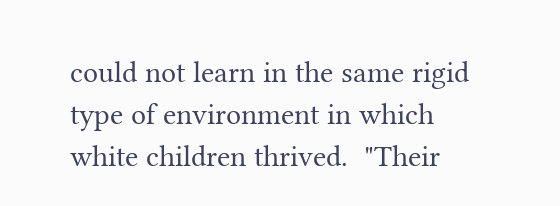could not learn in the same rigid type of environment in which white children thrived.  "Their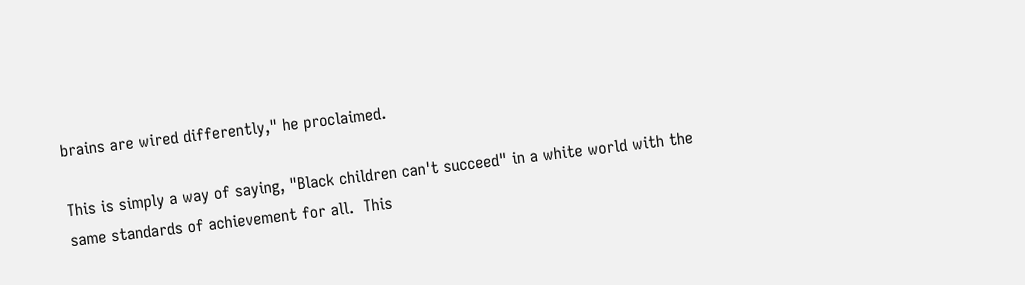brains are wired differently," he proclaimed.

This is simply a way of saying, "Black children can't succeed" in a white world with the same standards of achievement for all.  This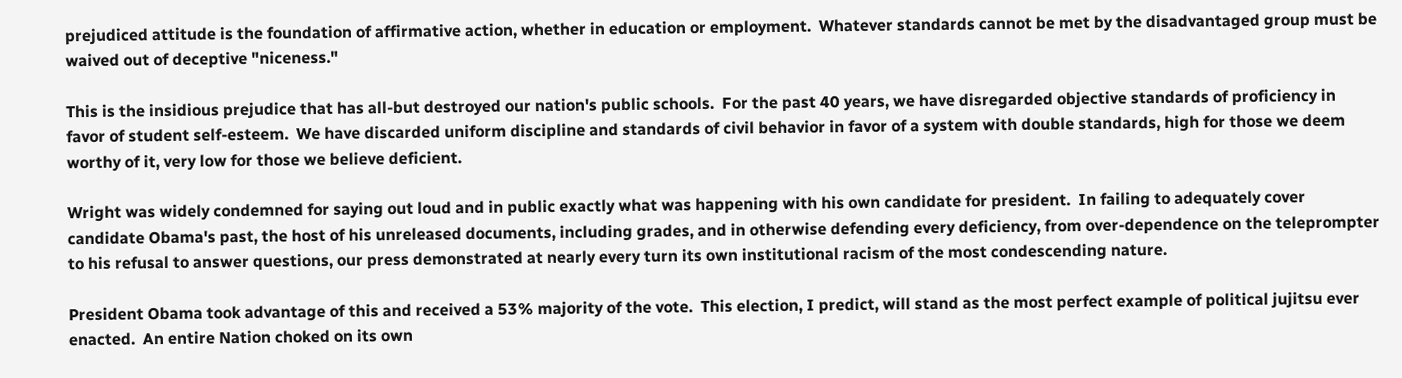prejudiced attitude is the foundation of affirmative action, whether in education or employment.  Whatever standards cannot be met by the disadvantaged group must be waived out of deceptive "niceness."

This is the insidious prejudice that has all-but destroyed our nation's public schools.  For the past 40 years, we have disregarded objective standards of proficiency in favor of student self-esteem.  We have discarded uniform discipline and standards of civil behavior in favor of a system with double standards, high for those we deem worthy of it, very low for those we believe deficient.

Wright was widely condemned for saying out loud and in public exactly what was happening with his own candidate for president.  In failing to adequately cover candidate Obama's past, the host of his unreleased documents, including grades, and in otherwise defending every deficiency, from over-dependence on the teleprompter to his refusal to answer questions, our press demonstrated at nearly every turn its own institutional racism of the most condescending nature.

President Obama took advantage of this and received a 53% majority of the vote.  This election, I predict, will stand as the most perfect example of political jujitsu ever enacted.  An entire Nation choked on its own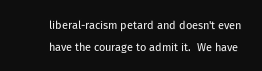liberal-racism petard and doesn't even have the courage to admit it.  We have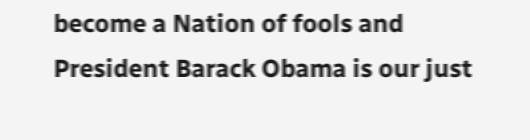become a Nation of fools and President Barack Obama is our just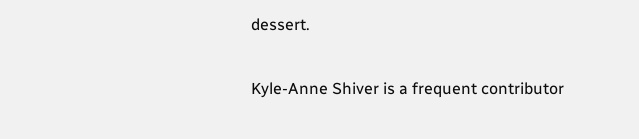dessert.

Kyle-Anne Shiver is a frequent contributor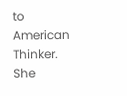to American Thinker.  She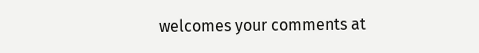welcomes your comments at